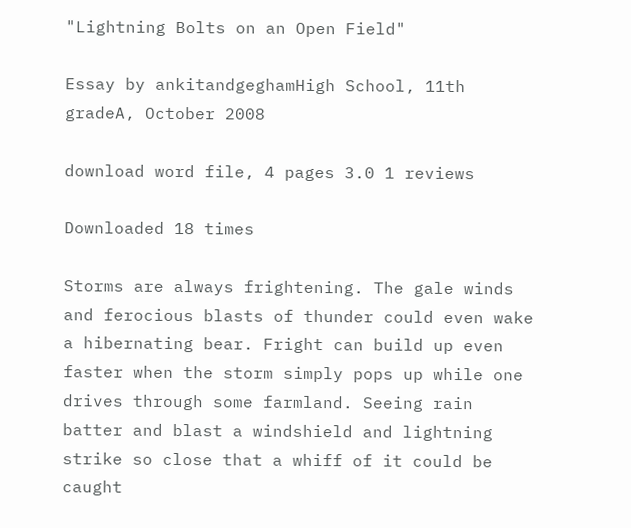"Lightning Bolts on an Open Field"

Essay by ankitandgeghamHigh School, 11th gradeA, October 2008

download word file, 4 pages 3.0 1 reviews

Downloaded 18 times

Storms are always frightening. The gale winds and ferocious blasts of thunder could even wake a hibernating bear. Fright can build up even faster when the storm simply pops up while one drives through some farmland. Seeing rain batter and blast a windshield and lightning strike so close that a whiff of it could be caught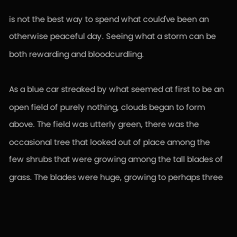is not the best way to spend what could've been an otherwise peaceful day. Seeing what a storm can be both rewarding and bloodcurdling.

As a blue car streaked by what seemed at first to be an open field of purely nothing, clouds began to form above. The field was utterly green, there was the occasional tree that looked out of place among the few shrubs that were growing among the tall blades of grass. The blades were huge, growing to perhaps three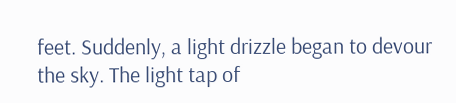feet. Suddenly, a light drizzle began to devour the sky. The light tap of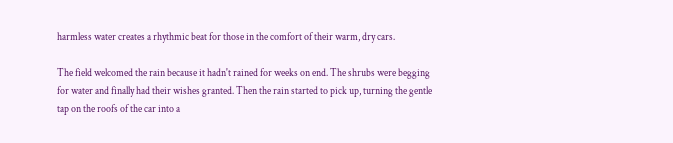harmless water creates a rhythmic beat for those in the comfort of their warm, dry cars.

The field welcomed the rain because it hadn't rained for weeks on end. The shrubs were begging for water and finally had their wishes granted. Then the rain started to pick up, turning the gentle tap on the roofs of the car into a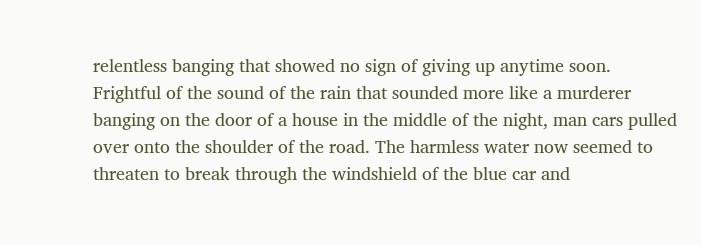relentless banging that showed no sign of giving up anytime soon. Frightful of the sound of the rain that sounded more like a murderer banging on the door of a house in the middle of the night, man cars pulled over onto the shoulder of the road. The harmless water now seemed to threaten to break through the windshield of the blue car and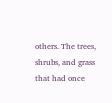others. The trees, shrubs, and grass that had once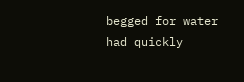begged for water had quickly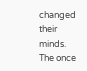changed their minds. The once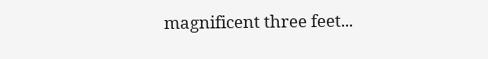magnificent three feet...